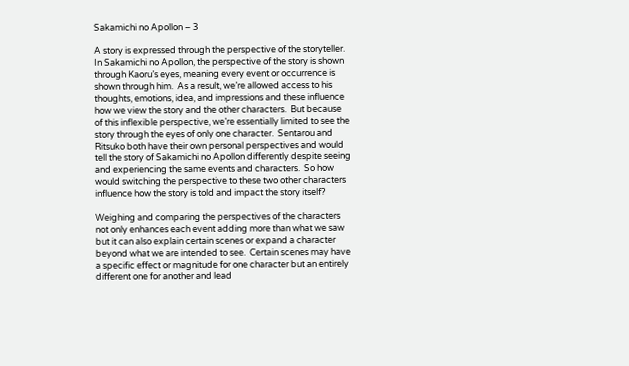Sakamichi no Apollon – 3

A story is expressed through the perspective of the storyteller.  In Sakamichi no Apollon, the perspective of the story is shown through Kaoru’s eyes, meaning every event or occurrence is shown through him.  As a result, we’re allowed access to his thoughts, emotions, idea, and impressions and these influence how we view the story and the other characters.  But because of this inflexible perspective, we’re essentially limited to see the story through the eyes of only one character.  Sentarou and Ritsuko both have their own personal perspectives and would tell the story of Sakamichi no Apollon differently despite seeing and experiencing the same events and characters.  So how would switching the perspective to these two other characters influence how the story is told and impact the story itself?

Weighing and comparing the perspectives of the characters not only enhances each event adding more than what we saw but it can also explain certain scenes or expand a character beyond what we are intended to see.  Certain scenes may have a specific effect or magnitude for one character but an entirely different one for another and lead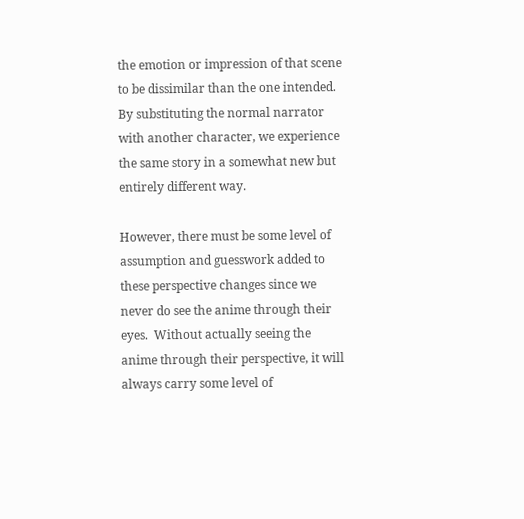the emotion or impression of that scene to be dissimilar than the one intended.  By substituting the normal narrator with another character, we experience the same story in a somewhat new but entirely different way.

However, there must be some level of assumption and guesswork added to these perspective changes since we never do see the anime through their eyes.  Without actually seeing the anime through their perspective, it will always carry some level of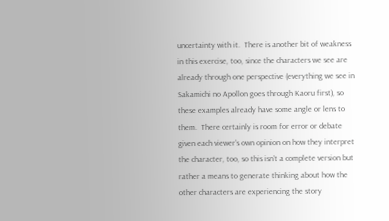uncertainty with it.  There is another bit of weakness in this exercise, too, since the characters we see are already through one perspective (everything we see in Sakamichi no Apollon goes through Kaoru first), so these examples already have some angle or lens to them.  There certainly is room for error or debate given each viewer’s own opinion on how they interpret the character, too, so this isn’t a complete version but rather a means to generate thinking about how the other characters are experiencing the story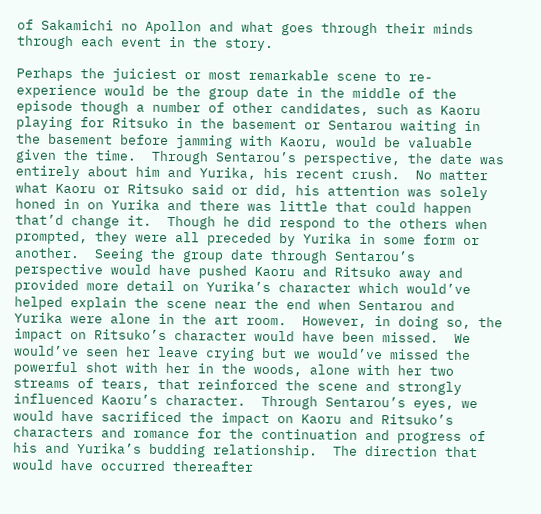of Sakamichi no Apollon and what goes through their minds through each event in the story.

Perhaps the juiciest or most remarkable scene to re-experience would be the group date in the middle of the episode though a number of other candidates, such as Kaoru playing for Ritsuko in the basement or Sentarou waiting in the basement before jamming with Kaoru, would be valuable given the time.  Through Sentarou’s perspective, the date was entirely about him and Yurika, his recent crush.  No matter what Kaoru or Ritsuko said or did, his attention was solely honed in on Yurika and there was little that could happen that’d change it.  Though he did respond to the others when prompted, they were all preceded by Yurika in some form or another.  Seeing the group date through Sentarou’s perspective would have pushed Kaoru and Ritsuko away and provided more detail on Yurika’s character which would’ve helped explain the scene near the end when Sentarou and Yurika were alone in the art room.  However, in doing so, the impact on Ritsuko’s character would have been missed.  We would’ve seen her leave crying but we would’ve missed the powerful shot with her in the woods, alone with her two streams of tears, that reinforced the scene and strongly influenced Kaoru’s character.  Through Sentarou’s eyes, we would have sacrificed the impact on Kaoru and Ritsuko’s characters and romance for the continuation and progress of his and Yurika’s budding relationship.  The direction that would have occurred thereafter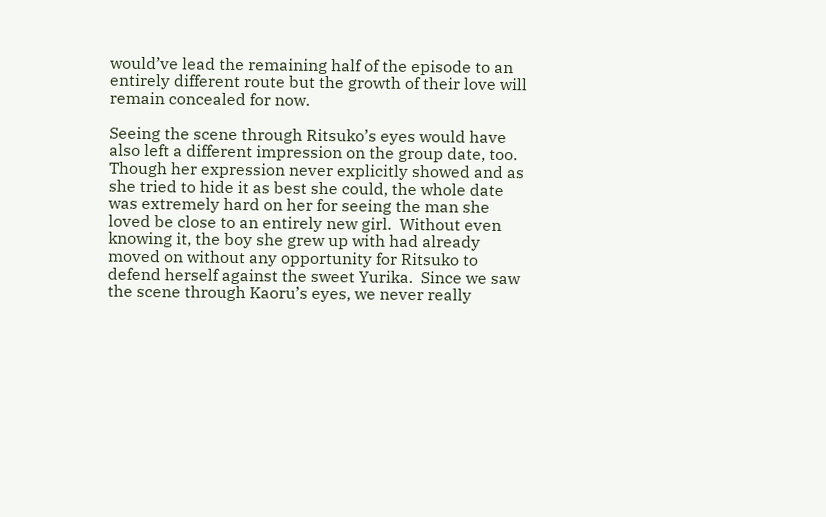would’ve lead the remaining half of the episode to an entirely different route but the growth of their love will remain concealed for now.

Seeing the scene through Ritsuko’s eyes would have also left a different impression on the group date, too.  Though her expression never explicitly showed and as she tried to hide it as best she could, the whole date was extremely hard on her for seeing the man she loved be close to an entirely new girl.  Without even knowing it, the boy she grew up with had already moved on without any opportunity for Ritsuko to defend herself against the sweet Yurika.  Since we saw the scene through Kaoru’s eyes, we never really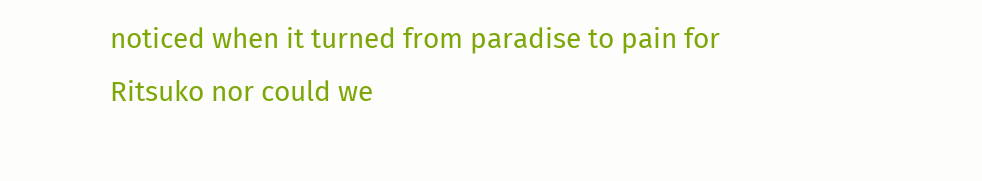noticed when it turned from paradise to pain for Ritsuko nor could we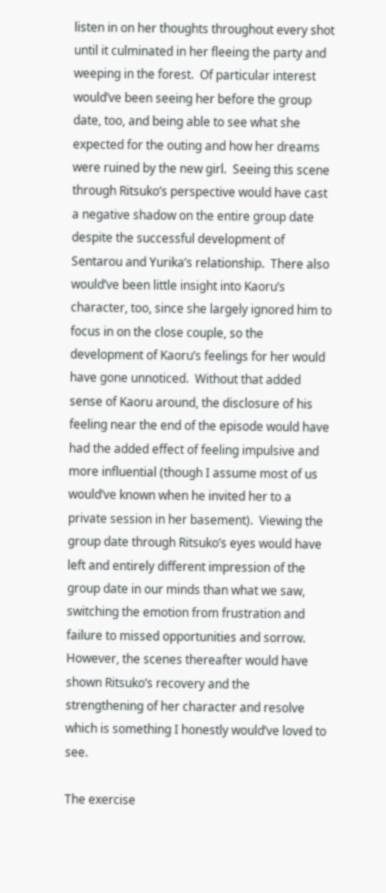listen in on her thoughts throughout every shot until it culminated in her fleeing the party and weeping in the forest.  Of particular interest would’ve been seeing her before the group date, too, and being able to see what she expected for the outing and how her dreams were ruined by the new girl.  Seeing this scene through Ritsuko’s perspective would have cast a negative shadow on the entire group date despite the successful development of Sentarou and Yurika’s relationship.  There also would’ve been little insight into Kaoru’s character, too, since she largely ignored him to focus in on the close couple, so the development of Kaoru’s feelings for her would have gone unnoticed.  Without that added sense of Kaoru around, the disclosure of his feeling near the end of the episode would have had the added effect of feeling impulsive and more influential (though I assume most of us would’ve known when he invited her to a private session in her basement).  Viewing the group date through Ritsuko’s eyes would have left and entirely different impression of the group date in our minds than what we saw, switching the emotion from frustration and failure to missed opportunities and sorrow.  However, the scenes thereafter would have shown Ritsuko’s recovery and the strengthening of her character and resolve which is something I honestly would’ve loved to see.

The exercise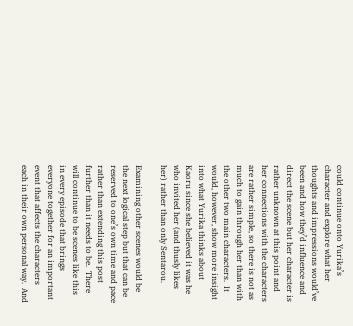could continue onto Yurika’s character and explore what her thoughts and impressions would’ve been and how they’d influence and direct the scene but her character is rather unknown at this point and her connections with the characters are rather simple, so there is not as much to gain through her than with the other two main characters.  It would, however, show more insight into what Yurika thinks about Kaoru since she believed it was he who invited her (and thusly likes her) rather than only Sentarou.

Examining other scenes would be the next logical step but that can be reserved to one’s own time and pace rather than extending this post further than it needs to be.  There will continue to be scenes like this in every episode that brings everyone together for an important event that affects the characters each in their own personal way.  And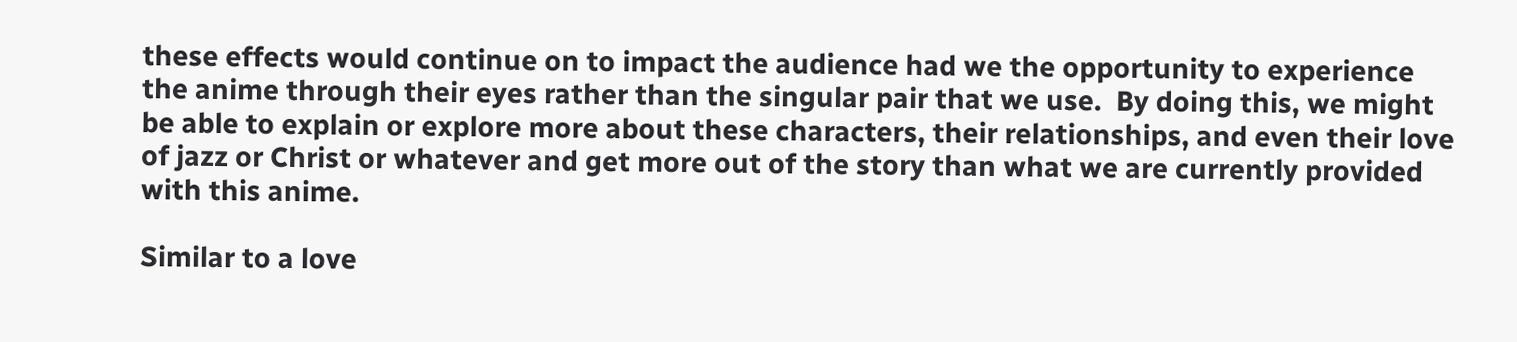these effects would continue on to impact the audience had we the opportunity to experience the anime through their eyes rather than the singular pair that we use.  By doing this, we might be able to explain or explore more about these characters, their relationships, and even their love of jazz or Christ or whatever and get more out of the story than what we are currently provided with this anime.

Similar to a love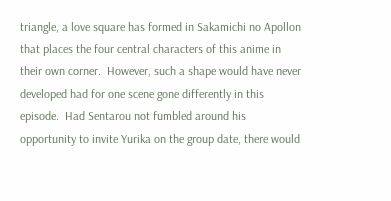triangle, a love square has formed in Sakamichi no Apollon that places the four central characters of this anime in their own corner.  However, such a shape would have never developed had for one scene gone differently in this episode.  Had Sentarou not fumbled around his opportunity to invite Yurika on the group date, there would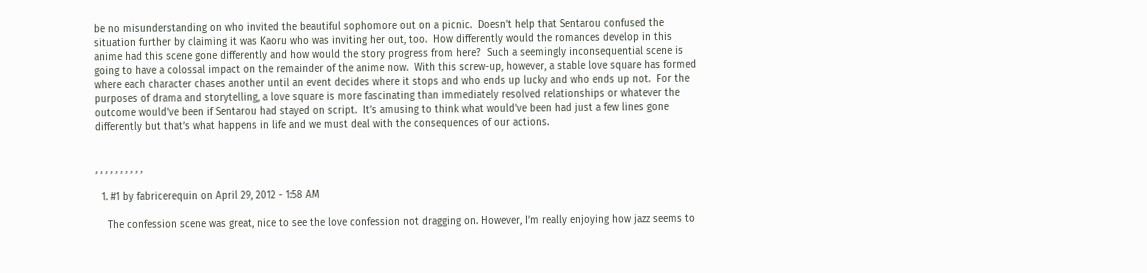be no misunderstanding on who invited the beautiful sophomore out on a picnic.  Doesn’t help that Sentarou confused the situation further by claiming it was Kaoru who was inviting her out, too.  How differently would the romances develop in this anime had this scene gone differently and how would the story progress from here?  Such a seemingly inconsequential scene is going to have a colossal impact on the remainder of the anime now.  With this screw-up, however, a stable love square has formed where each character chases another until an event decides where it stops and who ends up lucky and who ends up not.  For the purposes of drama and storytelling, a love square is more fascinating than immediately resolved relationships or whatever the outcome would’ve been if Sentarou had stayed on script.  It’s amusing to think what would’ve been had just a few lines gone differently but that’s what happens in life and we must deal with the consequences of our actions.


, , , , , , , , , ,

  1. #1 by fabricerequin on April 29, 2012 - 1:58 AM

    The confession scene was great, nice to see the love confession not dragging on. However, I’m really enjoying how jazz seems to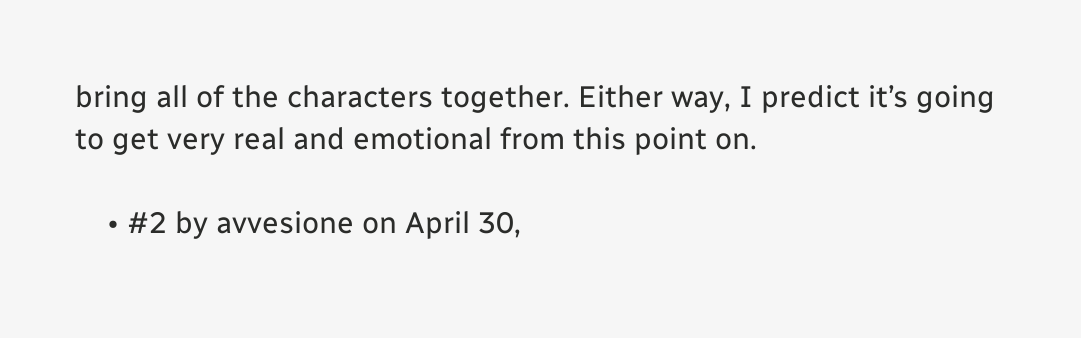bring all of the characters together. Either way, I predict it’s going to get very real and emotional from this point on.

    • #2 by avvesione on April 30,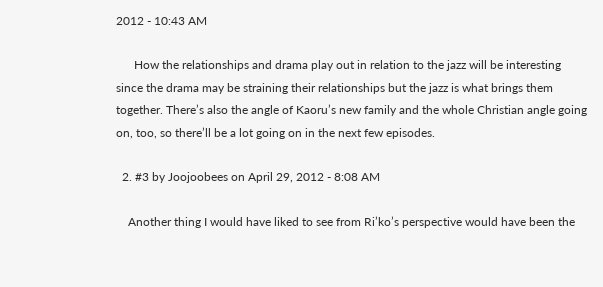2012 - 10:43 AM

      How the relationships and drama play out in relation to the jazz will be interesting since the drama may be straining their relationships but the jazz is what brings them together. There’s also the angle of Kaoru’s new family and the whole Christian angle going on, too, so there’ll be a lot going on in the next few episodes.

  2. #3 by Joojoobees on April 29, 2012 - 8:08 AM

    Another thing I would have liked to see from Ri’ko’s perspective would have been the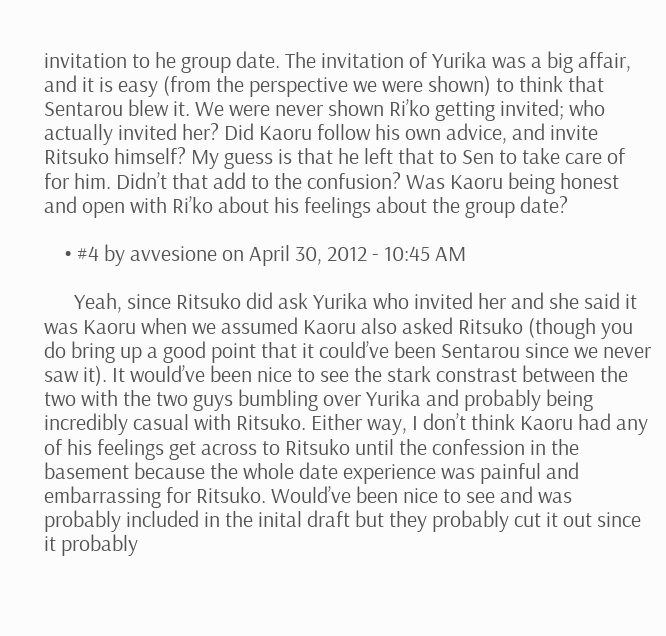invitation to he group date. The invitation of Yurika was a big affair, and it is easy (from the perspective we were shown) to think that Sentarou blew it. We were never shown Ri’ko getting invited; who actually invited her? Did Kaoru follow his own advice, and invite Ritsuko himself? My guess is that he left that to Sen to take care of for him. Didn’t that add to the confusion? Was Kaoru being honest and open with Ri’ko about his feelings about the group date?

    • #4 by avvesione on April 30, 2012 - 10:45 AM

      Yeah, since Ritsuko did ask Yurika who invited her and she said it was Kaoru when we assumed Kaoru also asked Ritsuko (though you do bring up a good point that it could’ve been Sentarou since we never saw it). It would’ve been nice to see the stark constrast between the two with the two guys bumbling over Yurika and probably being incredibly casual with Ritsuko. Either way, I don’t think Kaoru had any of his feelings get across to Ritsuko until the confession in the basement because the whole date experience was painful and embarrassing for Ritsuko. Would’ve been nice to see and was probably included in the inital draft but they probably cut it out since it probably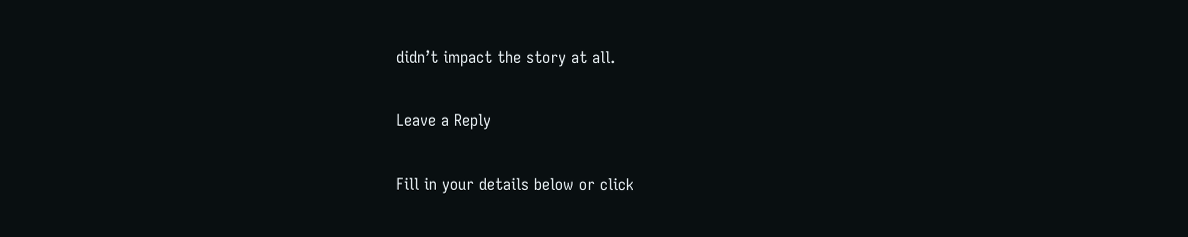didn’t impact the story at all.

Leave a Reply

Fill in your details below or click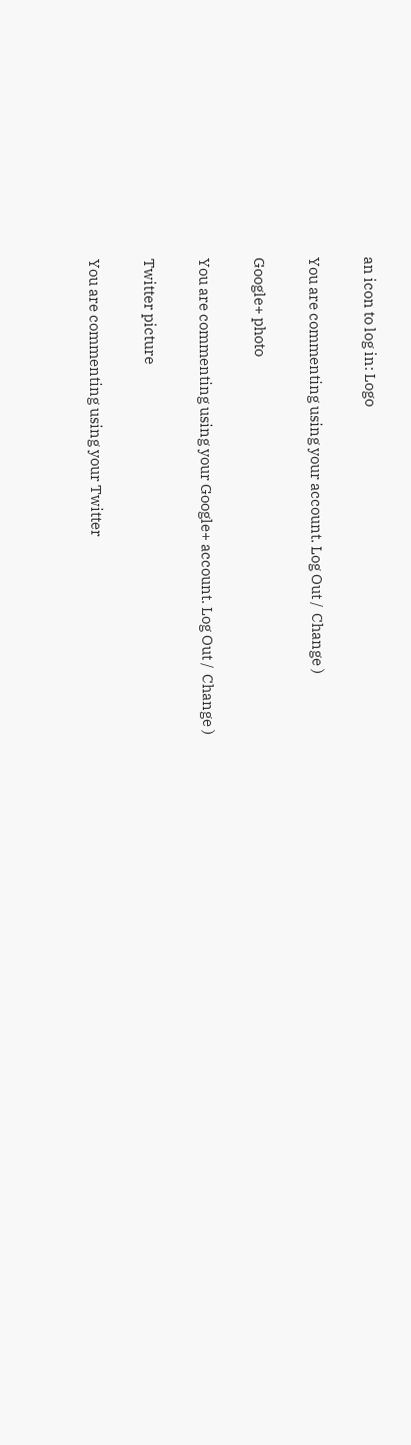an icon to log in: Logo

You are commenting using your account. Log Out /  Change )

Google+ photo

You are commenting using your Google+ account. Log Out /  Change )

Twitter picture

You are commenting using your Twitter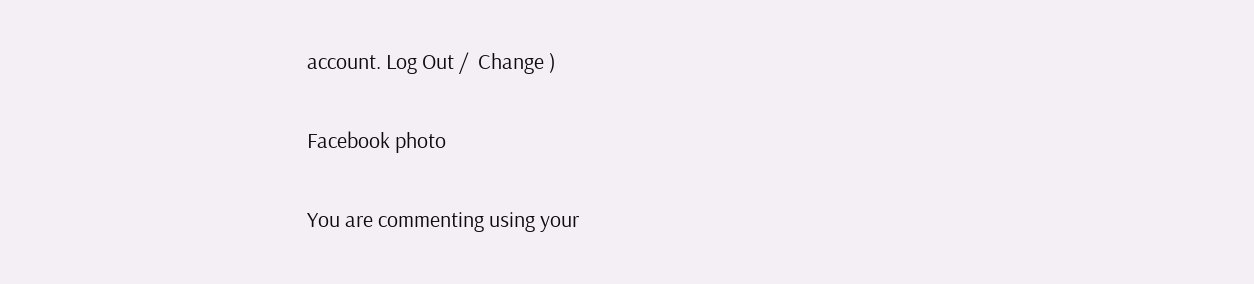account. Log Out /  Change )

Facebook photo

You are commenting using your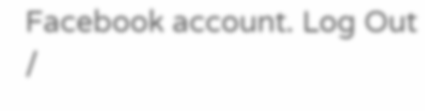Facebook account. Log Out /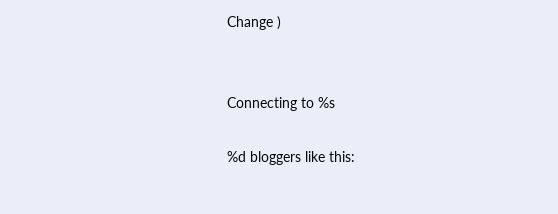Change )


Connecting to %s

%d bloggers like this: